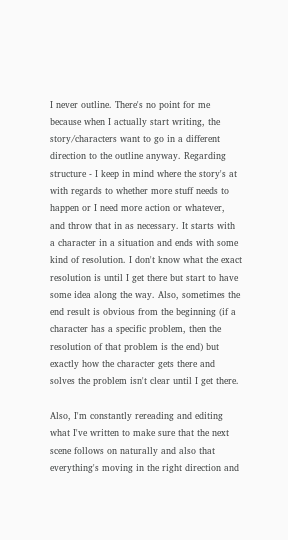I never outline. There's no point for me because when I actually start writing, the story/characters want to go in a different direction to the outline anyway. Regarding structure - I keep in mind where the story's at with regards to whether more stuff needs to happen or I need more action or whatever, and throw that in as necessary. It starts with a character in a situation and ends with some kind of resolution. I don't know what the exact resolution is until I get there but start to have some idea along the way. Also, sometimes the end result is obvious from the beginning (if a character has a specific problem, then the resolution of that problem is the end) but exactly how the character gets there and solves the problem isn't clear until I get there.

Also, I'm constantly rereading and editing what I've written to make sure that the next scene follows on naturally and also that everything's moving in the right direction and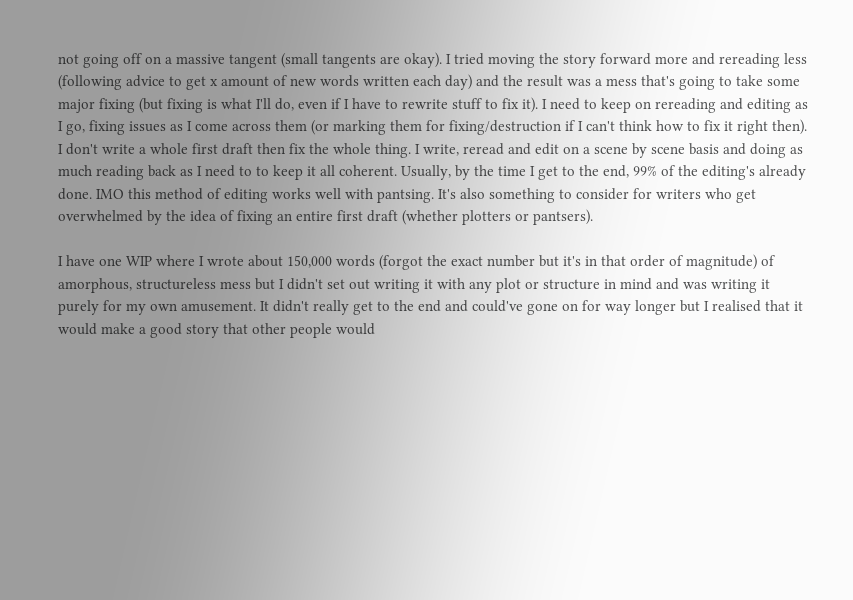not going off on a massive tangent (small tangents are okay). I tried moving the story forward more and rereading less (following advice to get x amount of new words written each day) and the result was a mess that's going to take some major fixing (but fixing is what I'll do, even if I have to rewrite stuff to fix it). I need to keep on rereading and editing as I go, fixing issues as I come across them (or marking them for fixing/destruction if I can't think how to fix it right then). I don't write a whole first draft then fix the whole thing. I write, reread and edit on a scene by scene basis and doing as much reading back as I need to to keep it all coherent. Usually, by the time I get to the end, 99% of the editing's already done. IMO this method of editing works well with pantsing. It's also something to consider for writers who get overwhelmed by the idea of fixing an entire first draft (whether plotters or pantsers).

I have one WIP where I wrote about 150,000 words (forgot the exact number but it's in that order of magnitude) of amorphous, structureless mess but I didn't set out writing it with any plot or structure in mind and was writing it purely for my own amusement. It didn't really get to the end and could've gone on for way longer but I realised that it would make a good story that other people would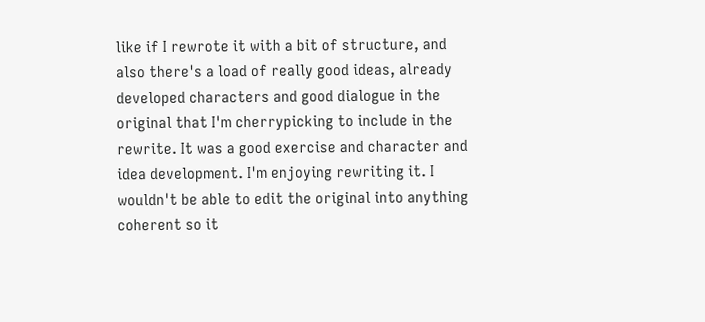like if I rewrote it with a bit of structure, and also there's a load of really good ideas, already developed characters and good dialogue in the original that I'm cherrypicking to include in the rewrite. It was a good exercise and character and idea development. I'm enjoying rewriting it. I wouldn't be able to edit the original into anything coherent so it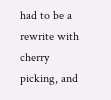had to be a rewrite with cherry picking, and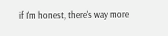if I'm honest, there's way more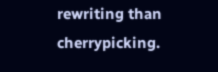rewriting than cherrypicking.